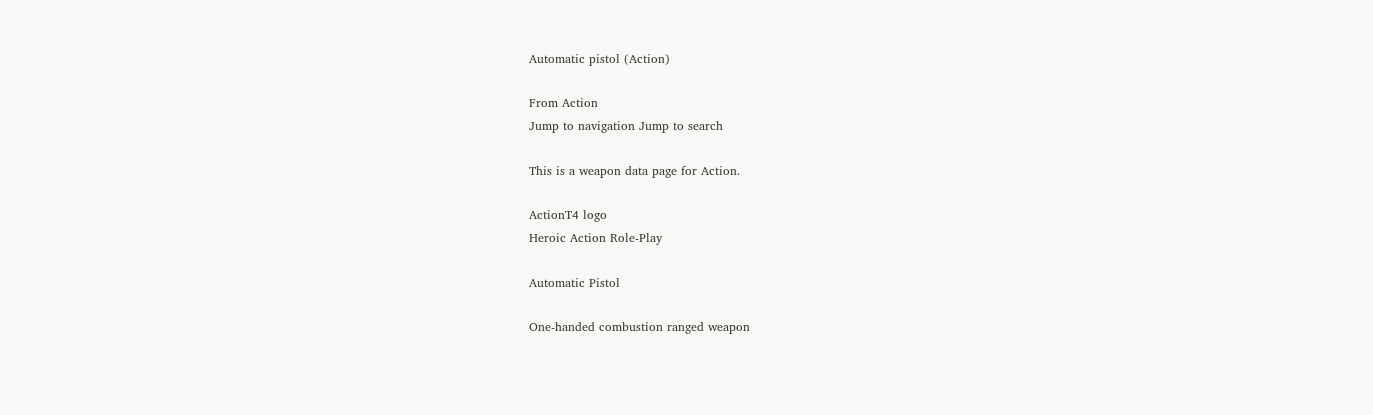Automatic pistol (Action)

From Action
Jump to navigation Jump to search

This is a weapon data page for Action.

ActionT4 logo
Heroic Action Role-Play

Automatic Pistol

One-handed combustion ranged weapon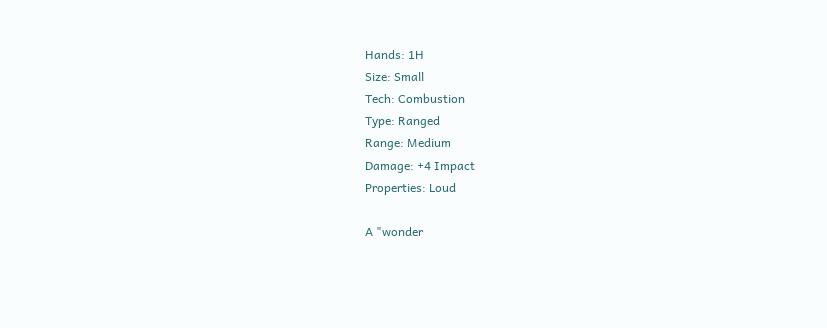Hands: 1H
Size: Small
Tech: Combustion
Type: Ranged
Range: Medium
Damage: +4 Impact
Properties: Loud

A "wonder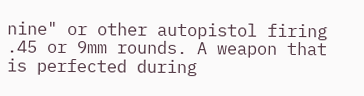nine" or other autopistol firing .45 or 9mm rounds. A weapon that is perfected during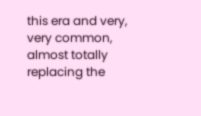this era and very, very common, almost totally replacing the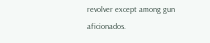revolver except among gun aficionados.